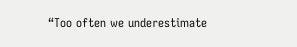“Too often we underestimate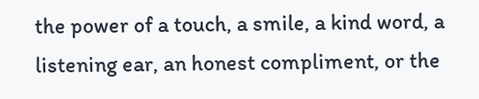the power of a touch, a smile, a kind word, a listening ear, an honest compliment, or the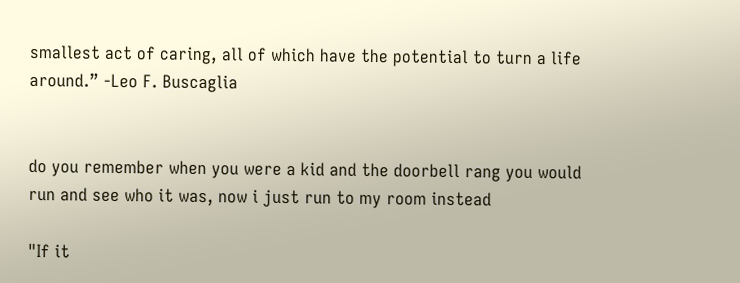smallest act of caring, all of which have the potential to turn a life around.” -Leo F. Buscaglia


do you remember when you were a kid and the doorbell rang you would run and see who it was, now i just run to my room instead

"If it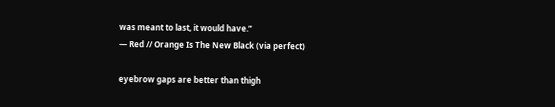was meant to last, it would have.”
— Red // Orange Is The New Black (via perfect)

eyebrow gaps are better than thigh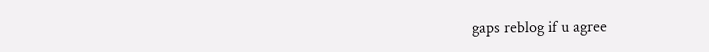gaps reblog if u agree